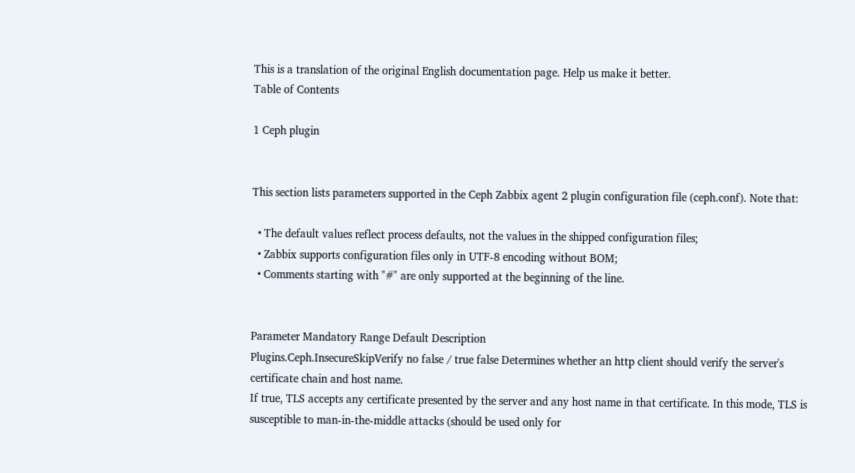This is a translation of the original English documentation page. Help us make it better.
Table of Contents

1 Ceph plugin


This section lists parameters supported in the Ceph Zabbix agent 2 plugin configuration file (ceph.conf). Note that:

  • The default values reflect process defaults, not the values in the shipped configuration files;
  • Zabbix supports configuration files only in UTF-8 encoding without BOM;
  • Comments starting with "#" are only supported at the beginning of the line.


Parameter Mandatory Range Default Description
Plugins.Ceph.InsecureSkipVerify no false / true false Determines whether an http client should verify the server's certificate chain and host name.
If true, TLS accepts any certificate presented by the server and any host name in that certificate. In this mode, TLS is susceptible to man-in-the-middle attacks (should be used only for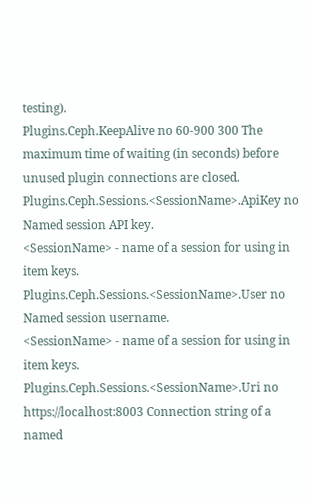testing).
Plugins.Ceph.KeepAlive no 60-900 300 The maximum time of waiting (in seconds) before unused plugin connections are closed.
Plugins.Ceph.Sessions.<SessionName>.ApiKey no Named session API key.
<SessionName> - name of a session for using in item keys.
Plugins.Ceph.Sessions.<SessionName>.User no Named session username.
<SessionName> - name of a session for using in item keys.
Plugins.Ceph.Sessions.<SessionName>.Uri no https://localhost:8003 Connection string of a named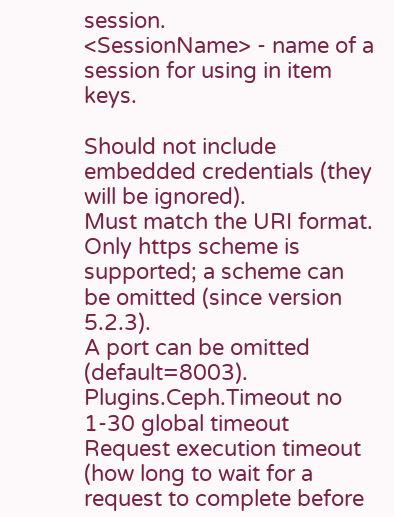session.
<SessionName> - name of a session for using in item keys.

Should not include embedded credentials (they will be ignored).
Must match the URI format.
Only https scheme is supported; a scheme can be omitted (since version 5.2.3).
A port can be omitted (default=8003).
Plugins.Ceph.Timeout no 1-30 global timeout Request execution timeout (how long to wait for a request to complete before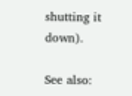shutting it down).

See also: